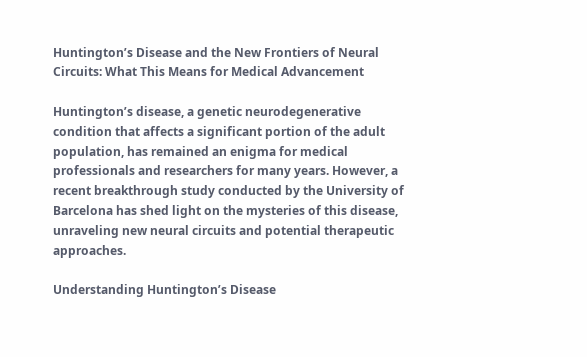Huntington’s Disease and the New Frontiers of Neural Circuits: What This Means for Medical Advancement

Huntington’s disease, a genetic neurodegenerative condition that affects a significant portion of the adult population, has remained an enigma for medical professionals and researchers for many years. However, a recent breakthrough study conducted by the University of Barcelona has shed light on the mysteries of this disease, unraveling new neural circuits and potential therapeutic approaches.

Understanding Huntington’s Disease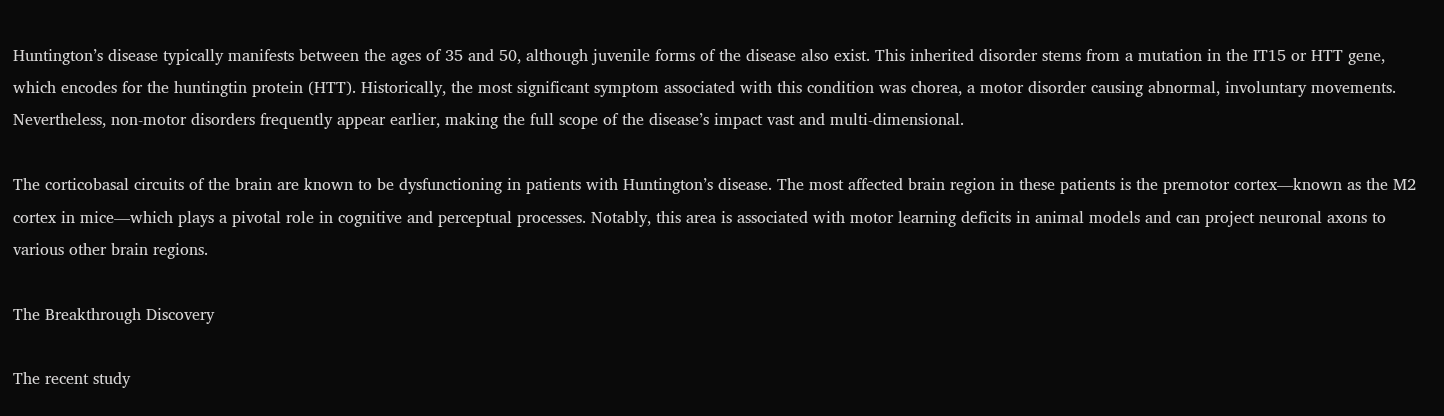Huntington’s disease typically manifests between the ages of 35 and 50, although juvenile forms of the disease also exist. This inherited disorder stems from a mutation in the IT15 or HTT gene, which encodes for the huntingtin protein (HTT). Historically, the most significant symptom associated with this condition was chorea, a motor disorder causing abnormal, involuntary movements. Nevertheless, non-motor disorders frequently appear earlier, making the full scope of the disease’s impact vast and multi-dimensional.

The corticobasal circuits of the brain are known to be dysfunctioning in patients with Huntington’s disease. The most affected brain region in these patients is the premotor cortex—known as the M2 cortex in mice—which plays a pivotal role in cognitive and perceptual processes. Notably, this area is associated with motor learning deficits in animal models and can project neuronal axons to various other brain regions.

The Breakthrough Discovery

The recent study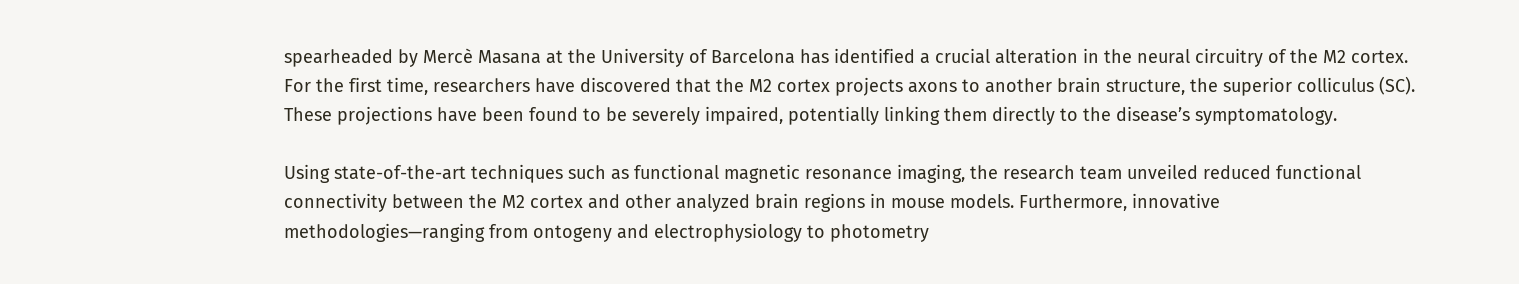spearheaded by Mercè Masana at the University of Barcelona has identified a crucial alteration in the neural circuitry of the M2 cortex. For the first time, researchers have discovered that the M2 cortex projects axons to another brain structure, the superior colliculus (SC). These projections have been found to be severely impaired, potentially linking them directly to the disease’s symptomatology.

Using state-of-the-art techniques such as functional magnetic resonance imaging, the research team unveiled reduced functional connectivity between the M2 cortex and other analyzed brain regions in mouse models. Furthermore, innovative methodologies—ranging from ontogeny and electrophysiology to photometry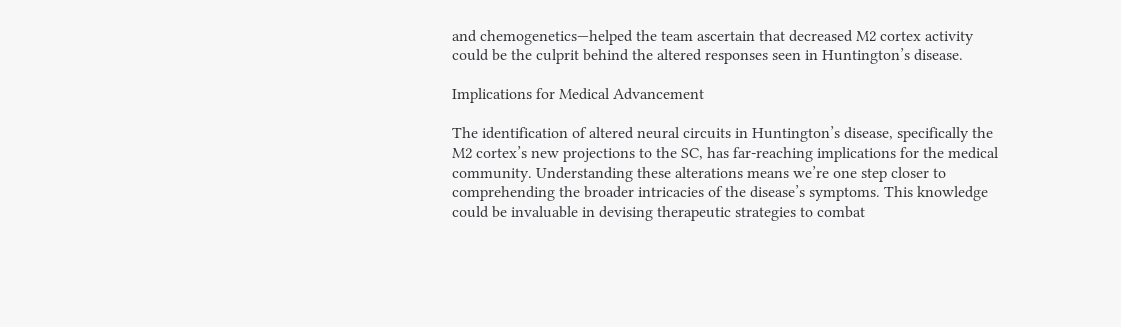and chemogenetics—helped the team ascertain that decreased M2 cortex activity could be the culprit behind the altered responses seen in Huntington’s disease.

Implications for Medical Advancement

The identification of altered neural circuits in Huntington’s disease, specifically the M2 cortex’s new projections to the SC, has far-reaching implications for the medical community. Understanding these alterations means we’re one step closer to comprehending the broader intricacies of the disease’s symptoms. This knowledge could be invaluable in devising therapeutic strategies to combat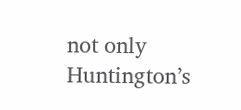not only Huntington’s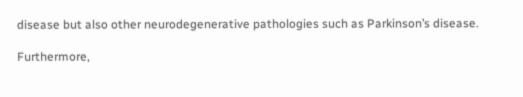disease but also other neurodegenerative pathologies such as Parkinson’s disease.

Furthermore,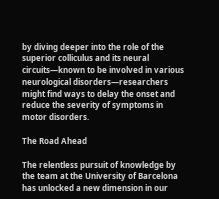by diving deeper into the role of the superior colliculus and its neural circuits—known to be involved in various neurological disorders—researchers might find ways to delay the onset and reduce the severity of symptoms in motor disorders.

The Road Ahead

The relentless pursuit of knowledge by the team at the University of Barcelona has unlocked a new dimension in our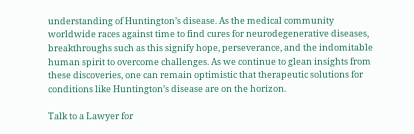understanding of Huntington’s disease. As the medical community worldwide races against time to find cures for neurodegenerative diseases, breakthroughs such as this signify hope, perseverance, and the indomitable human spirit to overcome challenges. As we continue to glean insights from these discoveries, one can remain optimistic that therapeutic solutions for conditions like Huntington’s disease are on the horizon.

Talk to a Lawyer for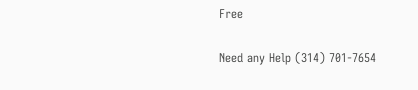Free

Need any Help (314) 701-7654